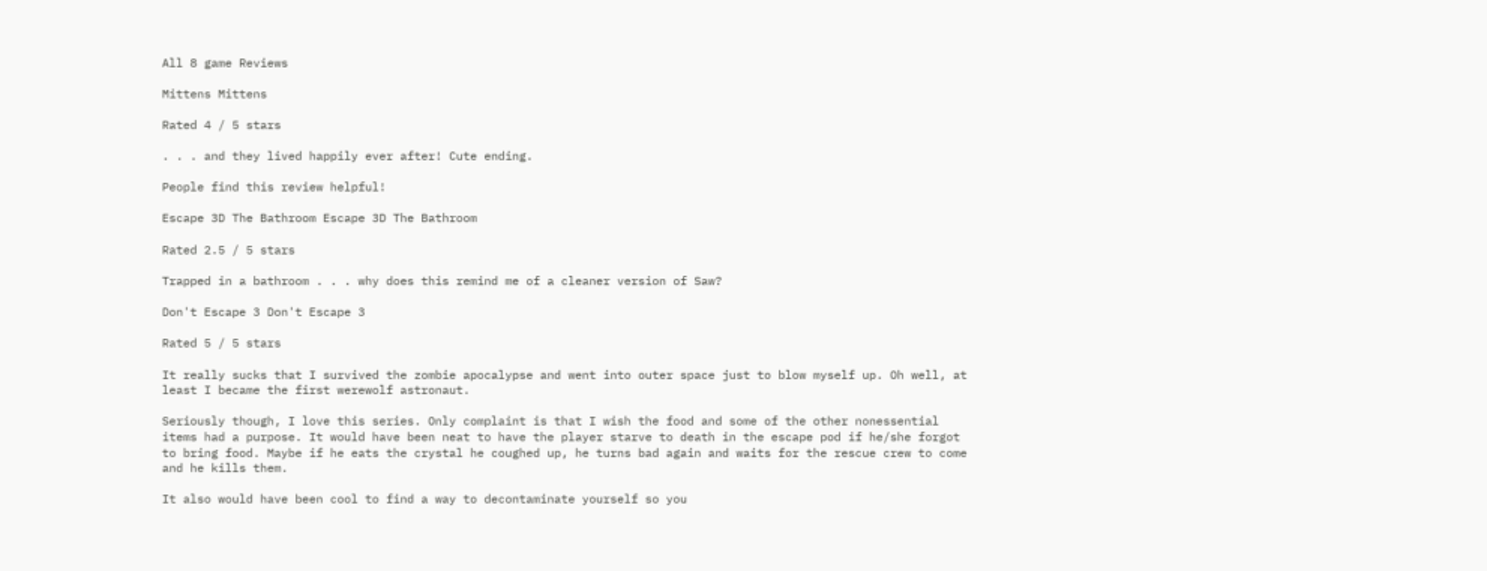All 8 game Reviews

Mittens Mittens

Rated 4 / 5 stars

. . . and they lived happily ever after! Cute ending.

People find this review helpful!

Escape 3D The Bathroom Escape 3D The Bathroom

Rated 2.5 / 5 stars

Trapped in a bathroom . . . why does this remind me of a cleaner version of Saw?

Don't Escape 3 Don't Escape 3

Rated 5 / 5 stars

It really sucks that I survived the zombie apocalypse and went into outer space just to blow myself up. Oh well, at least I became the first werewolf astronaut.

Seriously though, I love this series. Only complaint is that I wish the food and some of the other nonessential items had a purpose. It would have been neat to have the player starve to death in the escape pod if he/she forgot to bring food. Maybe if he eats the crystal he coughed up, he turns bad again and waits for the rescue crew to come and he kills them.

It also would have been cool to find a way to decontaminate yourself so you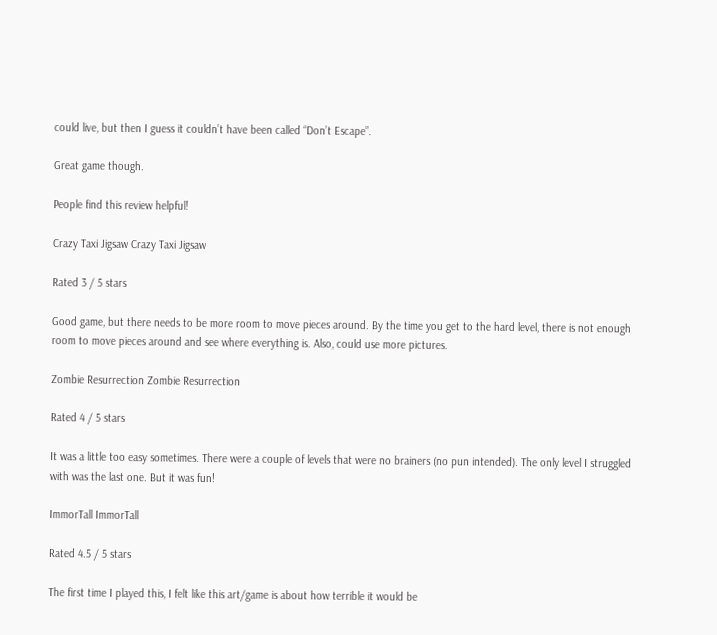could live, but then I guess it couldn’t have been called “Don’t Escape”.

Great game though.

People find this review helpful!

Crazy Taxi Jigsaw Crazy Taxi Jigsaw

Rated 3 / 5 stars

Good game, but there needs to be more room to move pieces around. By the time you get to the hard level, there is not enough room to move pieces around and see where everything is. Also, could use more pictures.

Zombie Resurrection Zombie Resurrection

Rated 4 / 5 stars

It was a little too easy sometimes. There were a couple of levels that were no brainers (no pun intended). The only level I struggled with was the last one. But it was fun!

ImmorTall ImmorTall

Rated 4.5 / 5 stars

The first time I played this, I felt like this art/game is about how terrible it would be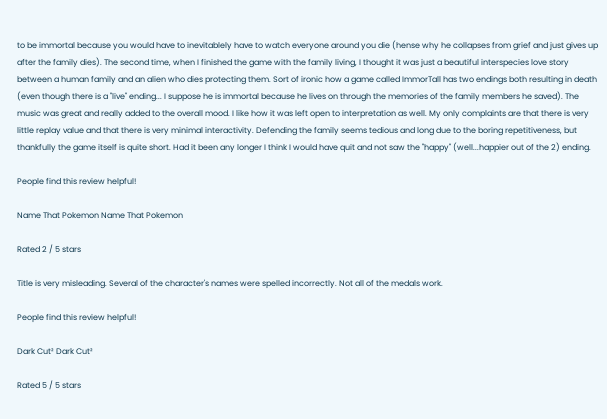to be immortal because you would have to inevitablely have to watch everyone around you die (hense why he collapses from grief and just gives up after the family dies). The second time, when I finished the game with the family living, I thought it was just a beautiful interspecies love story between a human family and an alien who dies protecting them. Sort of ironic how a game called ImmorTall has two endings both resulting in death (even though there is a "live" ending... I suppose he is immortal because he lives on through the memories of the family members he saved). The music was great and really added to the overall mood. I like how it was left open to interpretation as well. My only complaints are that there is very little replay value and that there is very minimal interactivity. Defending the family seems tedious and long due to the boring repetitiveness, but thankfully the game itself is quite short. Had it been any longer I think I would have quit and not saw the "happy" (well...happier out of the 2) ending.

People find this review helpful!

Name That Pokemon Name That Pokemon

Rated 2 / 5 stars

Title is very misleading. Several of the character's names were spelled incorrectly. Not all of the medals work.

People find this review helpful!

Dark Cut² Dark Cut²

Rated 5 / 5 stars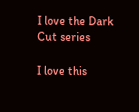I love the Dark Cut series

I love this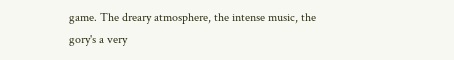game. The dreary atmosphere, the intense music, the gory's a very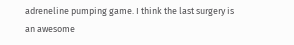adreneline pumping game. I think the last surgery is an awesome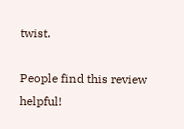twist.

People find this review helpful!